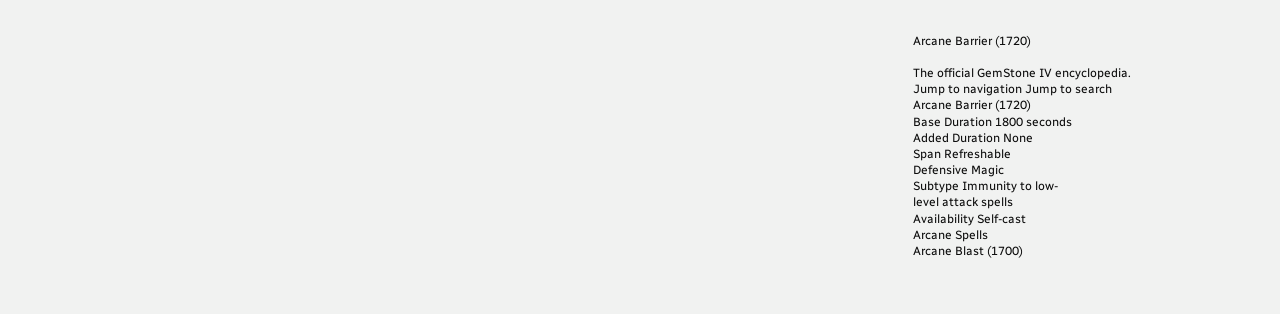Arcane Barrier (1720)

The official GemStone IV encyclopedia.
Jump to navigation Jump to search
Arcane Barrier (1720)
Base Duration 1800 seconds
Added Duration None
Span Refreshable
Defensive Magic
Subtype Immunity to low-
level attack spells
Availability Self-cast
Arcane Spells
Arcane Blast (1700)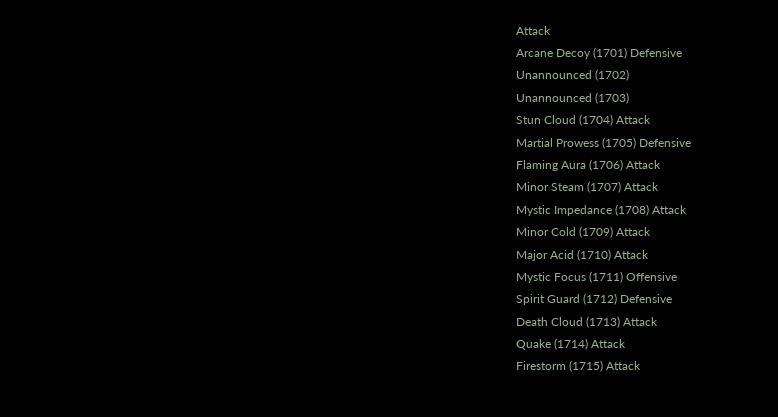Attack
Arcane Decoy (1701) Defensive
Unannounced (1702)
Unannounced (1703)
Stun Cloud (1704) Attack
Martial Prowess (1705) Defensive
Flaming Aura (1706) Attack
Minor Steam (1707) Attack
Mystic Impedance (1708) Attack
Minor Cold (1709) Attack
Major Acid (1710) Attack
Mystic Focus (1711) Offensive
Spirit Guard (1712) Defensive
Death Cloud (1713) Attack
Quake (1714) Attack
Firestorm (1715) Attack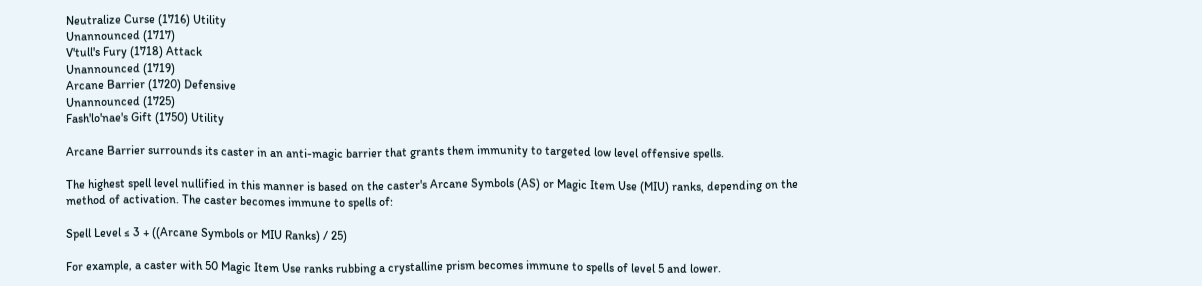Neutralize Curse (1716) Utility
Unannounced (1717)
V'tull's Fury (1718) Attack
Unannounced (1719)
Arcane Barrier (1720) Defensive
Unannounced (1725)
Fash'lo'nae's Gift (1750) Utility

Arcane Barrier surrounds its caster in an anti-magic barrier that grants them immunity to targeted low level offensive spells.

The highest spell level nullified in this manner is based on the caster's Arcane Symbols (AS) or Magic Item Use (MIU) ranks, depending on the method of activation. The caster becomes immune to spells of:

Spell Level ≤ 3 + ((Arcane Symbols or MIU Ranks) / 25)

For example, a caster with 50 Magic Item Use ranks rubbing a crystalline prism becomes immune to spells of level 5 and lower.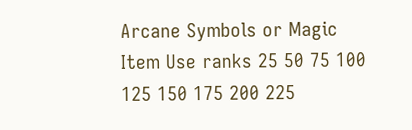Arcane Symbols or Magic Item Use ranks 25 50 75 100 125 150 175 200 225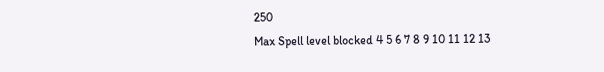250
Max Spell level blocked 4 5 6 7 8 9 10 11 12 13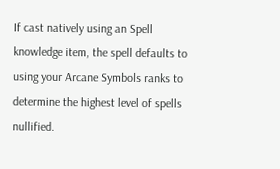If cast natively using an Spell knowledge item, the spell defaults to using your Arcane Symbols ranks to determine the highest level of spells nullified.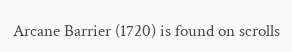Arcane Barrier (1720) is found on scrolls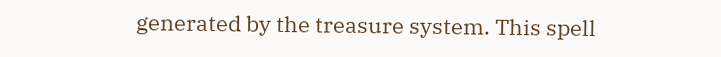generated by the treasure system. This spell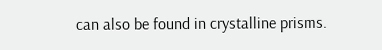can also be found in crystalline prisms.